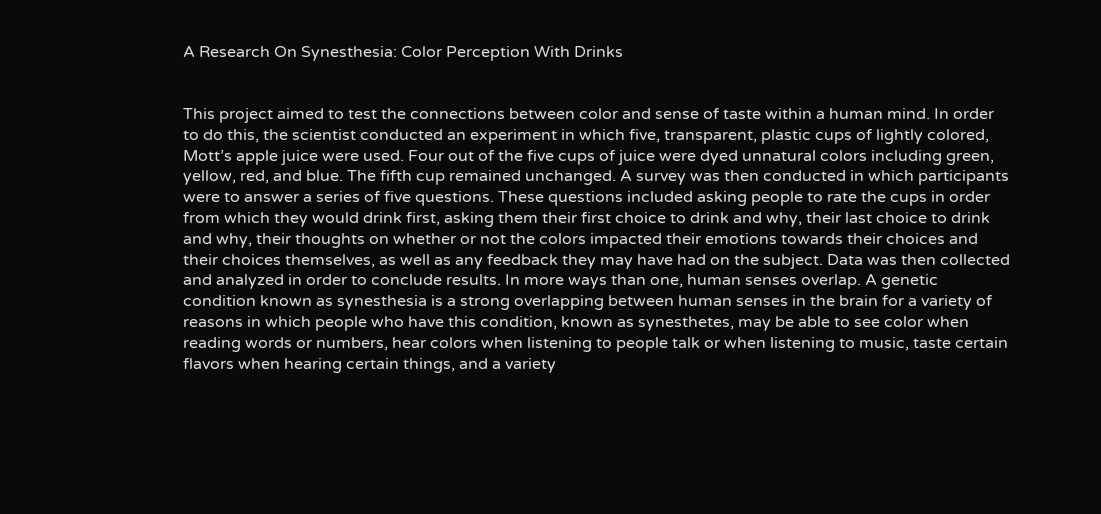A Research On Synesthesia: Color Perception With Drinks


This project aimed to test the connections between color and sense of taste within a human mind. In order to do this, the scientist conducted an experiment in which five, transparent, plastic cups of lightly colored, Mott’s apple juice were used. Four out of the five cups of juice were dyed unnatural colors including green, yellow, red, and blue. The fifth cup remained unchanged. A survey was then conducted in which participants were to answer a series of five questions. These questions included asking people to rate the cups in order from which they would drink first, asking them their first choice to drink and why, their last choice to drink and why, their thoughts on whether or not the colors impacted their emotions towards their choices and their choices themselves, as well as any feedback they may have had on the subject. Data was then collected and analyzed in order to conclude results. In more ways than one, human senses overlap. A genetic condition known as synesthesia is a strong overlapping between human senses in the brain for a variety of reasons in which people who have this condition, known as synesthetes, may be able to see color when reading words or numbers, hear colors when listening to people talk or when listening to music, taste certain flavors when hearing certain things, and a variety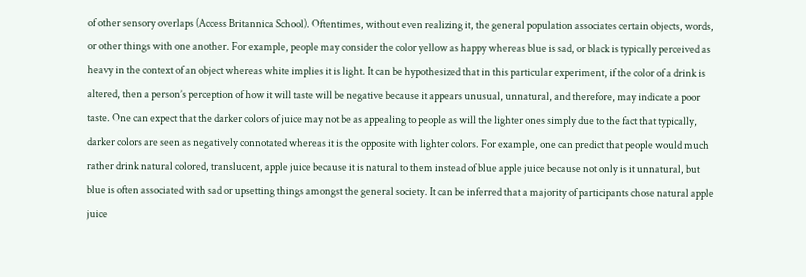of other sensory overlaps (Access Britannica School). Oftentimes, without even realizing it, the general population associates certain objects, words, or other things with one another. For example, people may consider the color yellow as happy whereas blue is sad, or black is typically perceived as heavy in the context of an object whereas white implies it is light. It can be hypothesized that in this particular experiment, if the color of a drink is altered, then a person’s perception of how it will taste will be negative because it appears unusual, unnatural, and therefore, may indicate a poor taste. One can expect that the darker colors of juice may not be as appealing to people as will the lighter ones simply due to the fact that typically, darker colors are seen as negatively connotated whereas it is the opposite with lighter colors. For example, one can predict that people would much rather drink natural colored, translucent, apple juice because it is natural to them instead of blue apple juice because not only is it unnatural, but blue is often associated with sad or upsetting things amongst the general society. It can be inferred that a majority of participants chose natural apple juice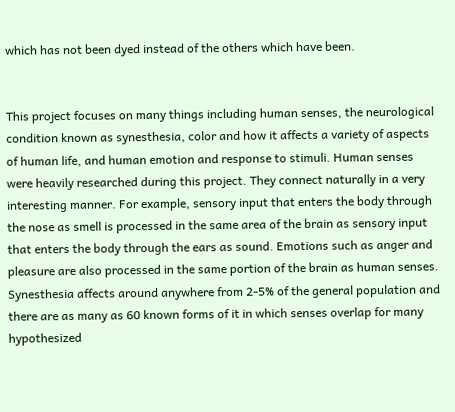which has not been dyed instead of the others which have been.


This project focuses on many things including human senses, the neurological condition known as synesthesia, color and how it affects a variety of aspects of human life, and human emotion and response to stimuli. Human senses were heavily researched during this project. They connect naturally in a very interesting manner. For example, sensory input that enters the body through the nose as smell is processed in the same area of the brain as sensory input that enters the body through the ears as sound. Emotions such as anger and pleasure are also processed in the same portion of the brain as human senses. Synesthesia affects around anywhere from 2-5% of the general population and there are as many as 60 known forms of it in which senses overlap for many hypothesized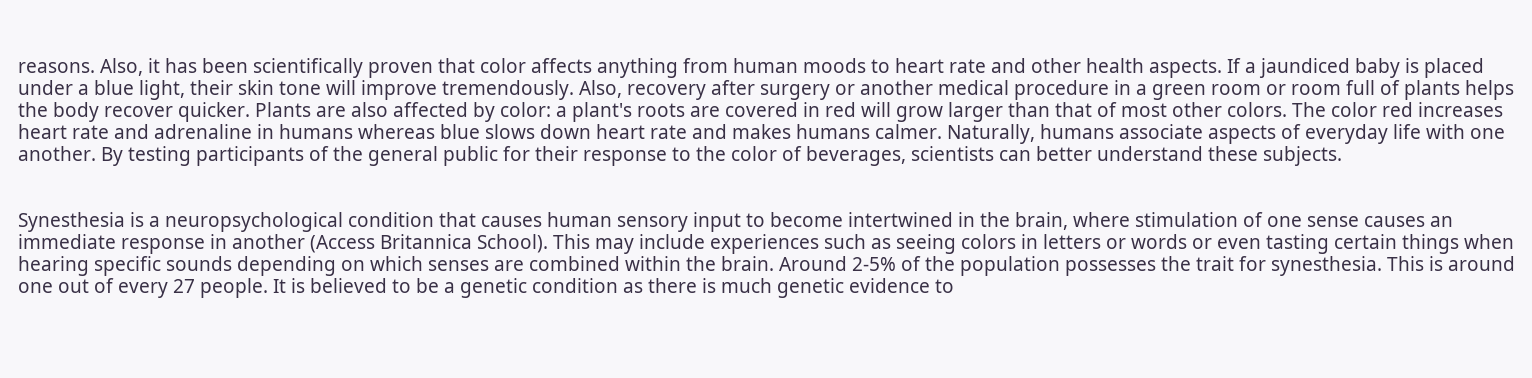reasons. Also, it has been scientifically proven that color affects anything from human moods to heart rate and other health aspects. If a jaundiced baby is placed under a blue light, their skin tone will improve tremendously. Also, recovery after surgery or another medical procedure in a green room or room full of plants helps the body recover quicker. Plants are also affected by color: a plant's roots are covered in red will grow larger than that of most other colors. The color red increases heart rate and adrenaline in humans whereas blue slows down heart rate and makes humans calmer. Naturally, humans associate aspects of everyday life with one another. By testing participants of the general public for their response to the color of beverages, scientists can better understand these subjects.


Synesthesia is a neuropsychological condition that causes human sensory input to become intertwined in the brain, where stimulation of one sense causes an immediate response in another (Access Britannica School). This may include experiences such as seeing colors in letters or words or even tasting certain things when hearing specific sounds depending on which senses are combined within the brain. Around 2-5% of the population possesses the trait for synesthesia. This is around one out of every 27 people. It is believed to be a genetic condition as there is much genetic evidence to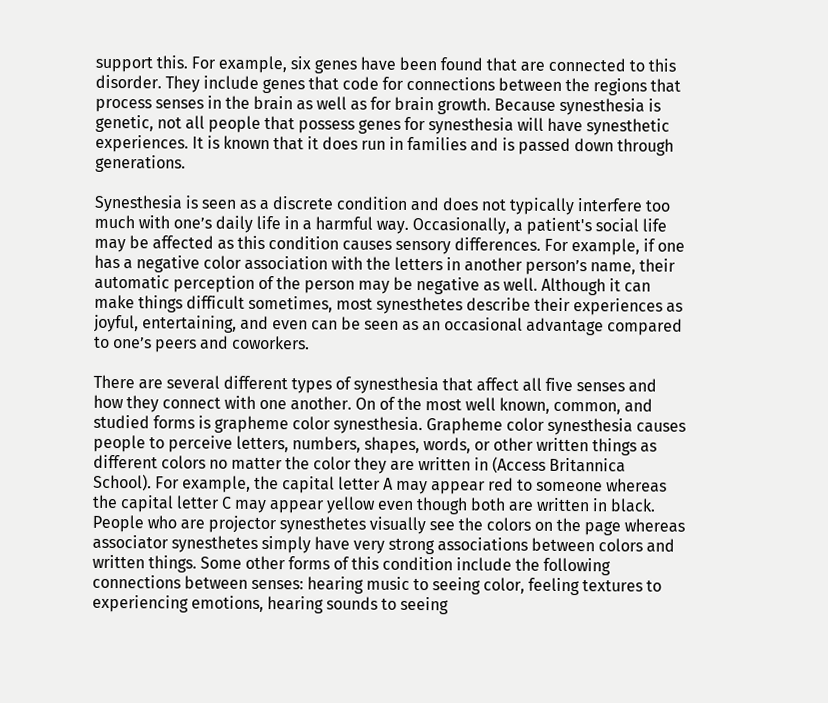support this. For example, six genes have been found that are connected to this disorder. They include genes that code for connections between the regions that process senses in the brain as well as for brain growth. Because synesthesia is genetic, not all people that possess genes for synesthesia will have synesthetic experiences. It is known that it does run in families and is passed down through generations.

Synesthesia is seen as a discrete condition and does not typically interfere too much with one’s daily life in a harmful way. Occasionally, a patient's social life may be affected as this condition causes sensory differences. For example, if one has a negative color association with the letters in another person’s name, their automatic perception of the person may be negative as well. Although it can make things difficult sometimes, most synesthetes describe their experiences as joyful, entertaining, and even can be seen as an occasional advantage compared to one’s peers and coworkers.

There are several different types of synesthesia that affect all five senses and how they connect with one another. On of the most well known, common, and studied forms is grapheme color synesthesia. Grapheme color synesthesia causes people to perceive letters, numbers, shapes, words, or other written things as different colors no matter the color they are written in (Access Britannica School). For example, the capital letter A may appear red to someone whereas the capital letter C may appear yellow even though both are written in black. People who are projector synesthetes visually see the colors on the page whereas associator synesthetes simply have very strong associations between colors and written things. Some other forms of this condition include the following connections between senses: hearing music to seeing color, feeling textures to experiencing emotions, hearing sounds to seeing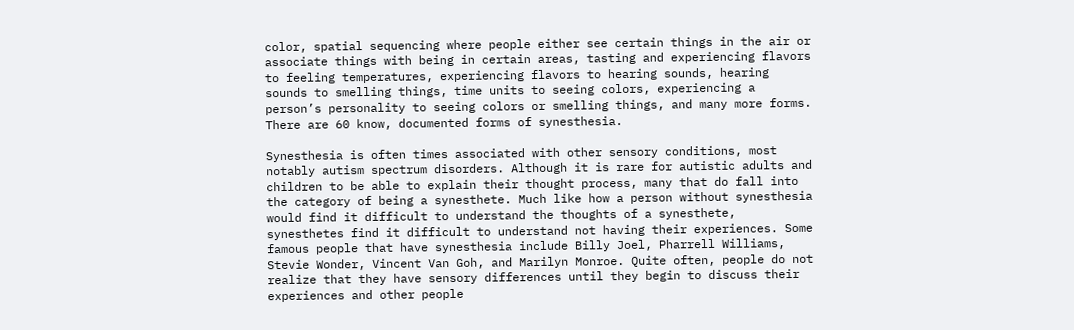color, spatial sequencing where people either see certain things in the air or associate things with being in certain areas, tasting and experiencing flavors to feeling temperatures, experiencing flavors to hearing sounds, hearing sounds to smelling things, time units to seeing colors, experiencing a person’s personality to seeing colors or smelling things, and many more forms. There are 60 know, documented forms of synesthesia.

Synesthesia is often times associated with other sensory conditions, most notably autism spectrum disorders. Although it is rare for autistic adults and children to be able to explain their thought process, many that do fall into the category of being a synesthete. Much like how a person without synesthesia would find it difficult to understand the thoughts of a synesthete, synesthetes find it difficult to understand not having their experiences. Some famous people that have synesthesia include Billy Joel, Pharrell Williams, Stevie Wonder, Vincent Van Goh, and Marilyn Monroe. Quite often, people do not realize that they have sensory differences until they begin to discuss their experiences and other people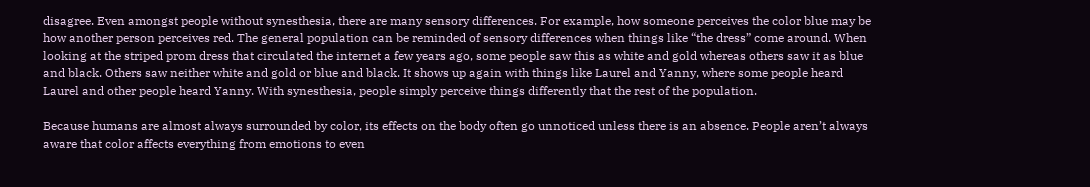disagree. Even amongst people without synesthesia, there are many sensory differences. For example, how someone perceives the color blue may be how another person perceives red. The general population can be reminded of sensory differences when things like “the dress” come around. When looking at the striped prom dress that circulated the internet a few years ago, some people saw this as white and gold whereas others saw it as blue and black. Others saw neither white and gold or blue and black. It shows up again with things like Laurel and Yanny, where some people heard Laurel and other people heard Yanny. With synesthesia, people simply perceive things differently that the rest of the population.

Because humans are almost always surrounded by color, its effects on the body often go unnoticed unless there is an absence. People aren’t always aware that color affects everything from emotions to even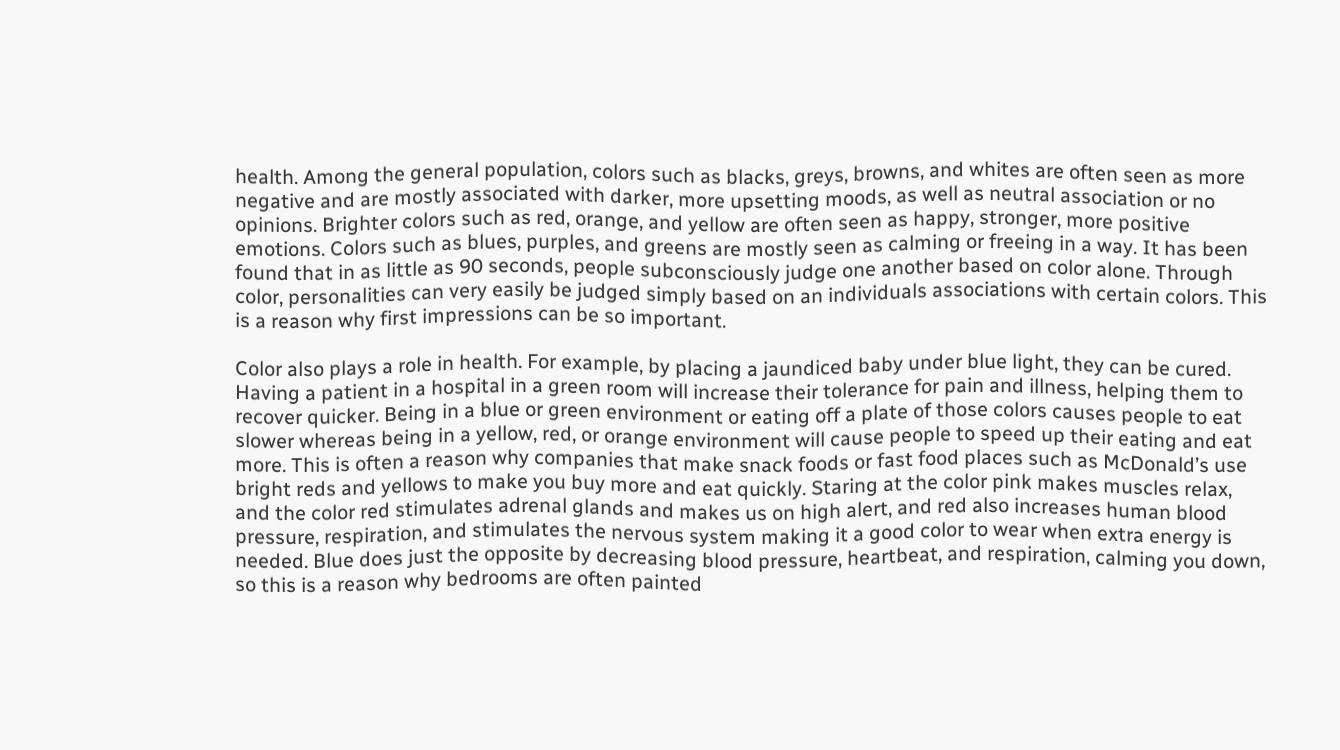health. Among the general population, colors such as blacks, greys, browns, and whites are often seen as more negative and are mostly associated with darker, more upsetting moods, as well as neutral association or no opinions. Brighter colors such as red, orange, and yellow are often seen as happy, stronger, more positive emotions. Colors such as blues, purples, and greens are mostly seen as calming or freeing in a way. It has been found that in as little as 90 seconds, people subconsciously judge one another based on color alone. Through color, personalities can very easily be judged simply based on an individuals associations with certain colors. This is a reason why first impressions can be so important.

Color also plays a role in health. For example, by placing a jaundiced baby under blue light, they can be cured. Having a patient in a hospital in a green room will increase their tolerance for pain and illness, helping them to recover quicker. Being in a blue or green environment or eating off a plate of those colors causes people to eat slower whereas being in a yellow, red, or orange environment will cause people to speed up their eating and eat more. This is often a reason why companies that make snack foods or fast food places such as McDonald’s use bright reds and yellows to make you buy more and eat quickly. Staring at the color pink makes muscles relax, and the color red stimulates adrenal glands and makes us on high alert, and red also increases human blood pressure, respiration, and stimulates the nervous system making it a good color to wear when extra energy is needed. Blue does just the opposite by decreasing blood pressure, heartbeat, and respiration, calming you down, so this is a reason why bedrooms are often painted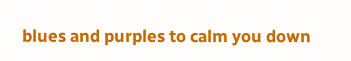blues and purples to calm you down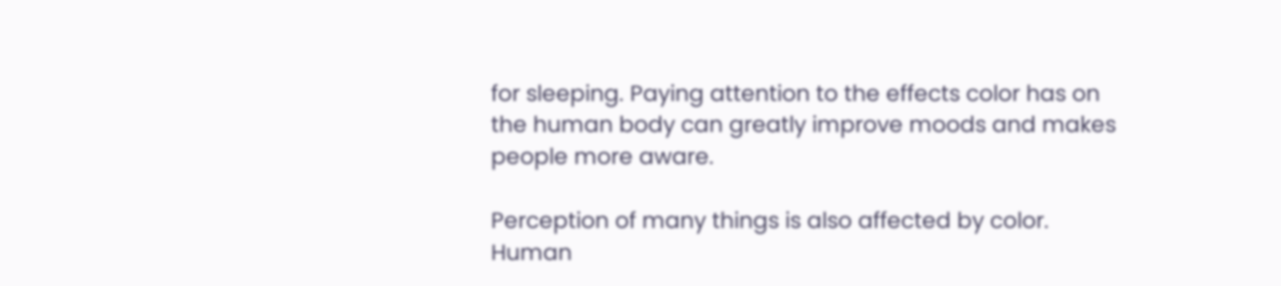for sleeping. Paying attention to the effects color has on the human body can greatly improve moods and makes people more aware.

Perception of many things is also affected by color. Human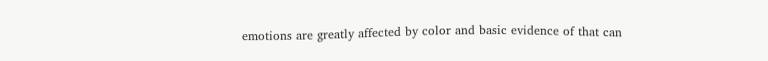emotions are greatly affected by color and basic evidence of that can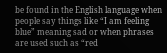be found in the English language when people say things like “I am feeling blue” meaning sad or when phrases are used such as “red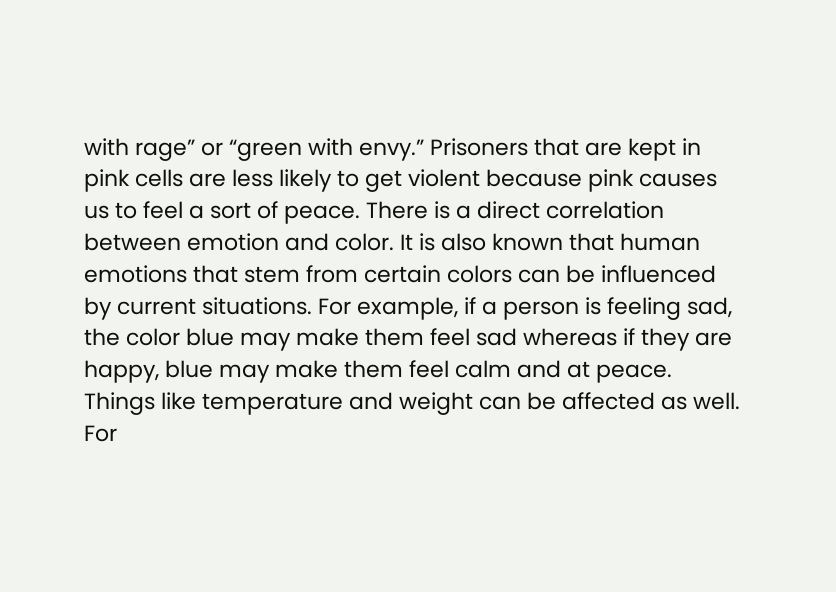with rage” or “green with envy.” Prisoners that are kept in pink cells are less likely to get violent because pink causes us to feel a sort of peace. There is a direct correlation between emotion and color. It is also known that human emotions that stem from certain colors can be influenced by current situations. For example, if a person is feeling sad, the color blue may make them feel sad whereas if they are happy, blue may make them feel calm and at peace. Things like temperature and weight can be affected as well. For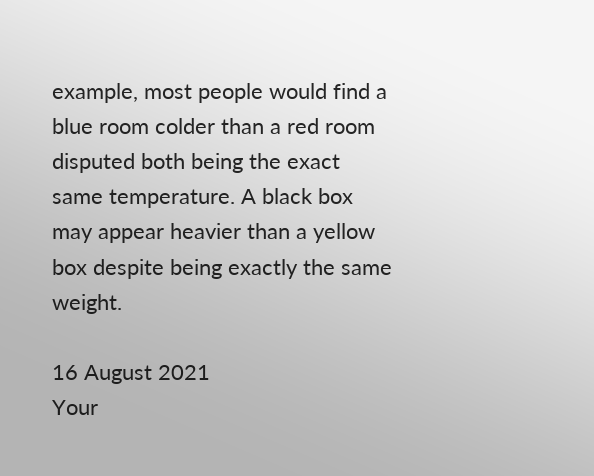example, most people would find a blue room colder than a red room disputed both being the exact same temperature. A black box may appear heavier than a yellow box despite being exactly the same weight.

16 August 2021
Your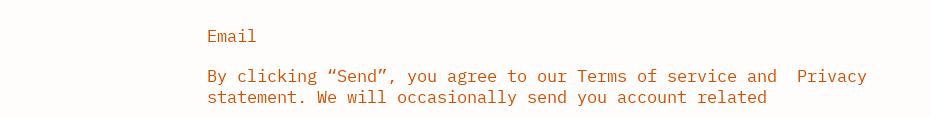Email

By clicking “Send”, you agree to our Terms of service and  Privacy statement. We will occasionally send you account related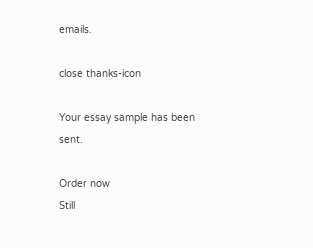emails.

close thanks-icon

Your essay sample has been sent.

Order now
Still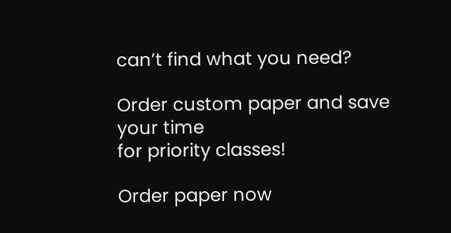can’t find what you need?

Order custom paper and save your time
for priority classes!

Order paper now